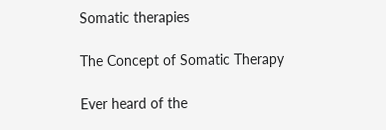Somatic therapies

The Concept of Somatic Therapy

Ever heard of the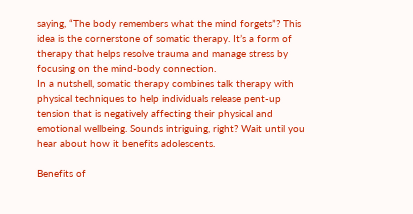saying, “The body remembers what the mind forgets”? This idea is the cornerstone of somatic therapy. It’s a form of therapy that helps resolve trauma and manage stress by focusing on the mind-body connection.
In a nutshell, somatic therapy combines talk therapy with physical techniques to help individuals release pent-up tension that is negatively affecting their physical and emotional wellbeing. Sounds intriguing, right? Wait until you hear about how it benefits adolescents.

Benefits of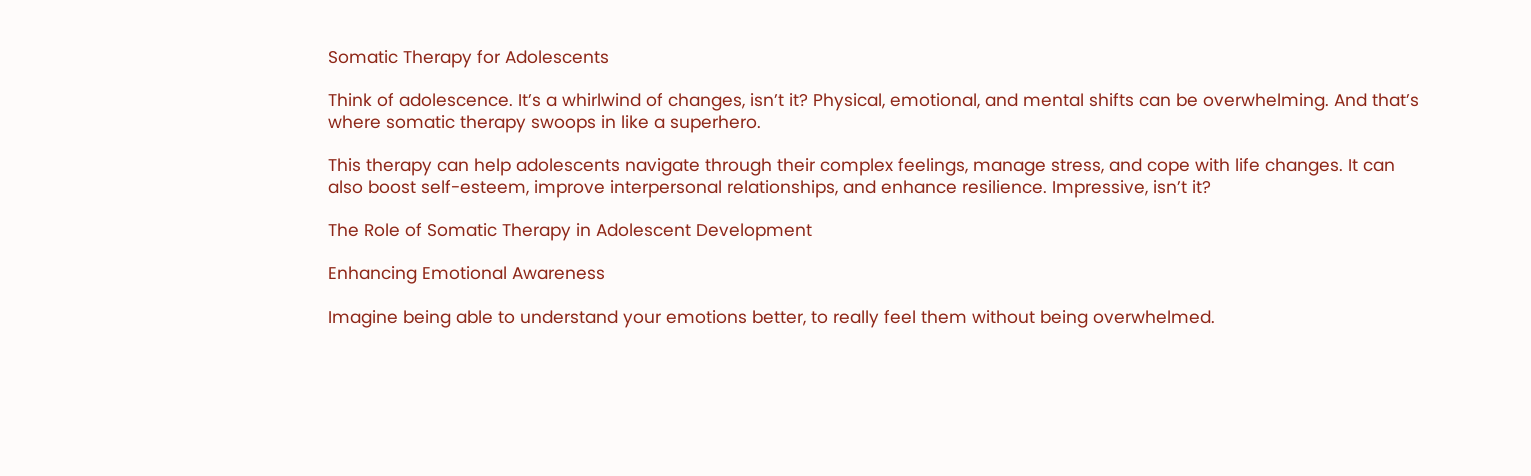Somatic Therapy for Adolescents

Think of adolescence. It’s a whirlwind of changes, isn’t it? Physical, emotional, and mental shifts can be overwhelming. And that’s where somatic therapy swoops in like a superhero.

This therapy can help adolescents navigate through their complex feelings, manage stress, and cope with life changes. It can also boost self-esteem, improve interpersonal relationships, and enhance resilience. Impressive, isn’t it?

The Role of Somatic Therapy in Adolescent Development

Enhancing Emotional Awareness

Imagine being able to understand your emotions better, to really feel them without being overwhelmed.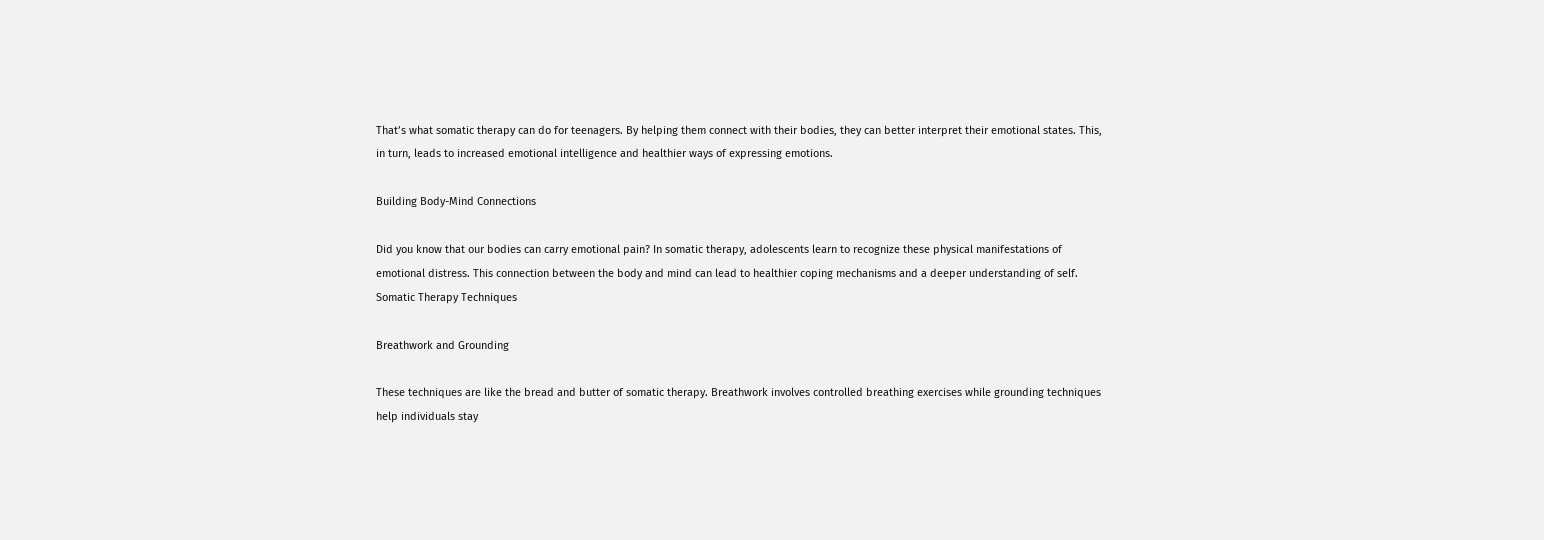That’s what somatic therapy can do for teenagers. By helping them connect with their bodies, they can better interpret their emotional states. This, in turn, leads to increased emotional intelligence and healthier ways of expressing emotions.

Building Body-Mind Connections

Did you know that our bodies can carry emotional pain? In somatic therapy, adolescents learn to recognize these physical manifestations of emotional distress. This connection between the body and mind can lead to healthier coping mechanisms and a deeper understanding of self.
Somatic Therapy Techniques

Breathwork and Grounding

These techniques are like the bread and butter of somatic therapy. Breathwork involves controlled breathing exercises while grounding techniques help individuals stay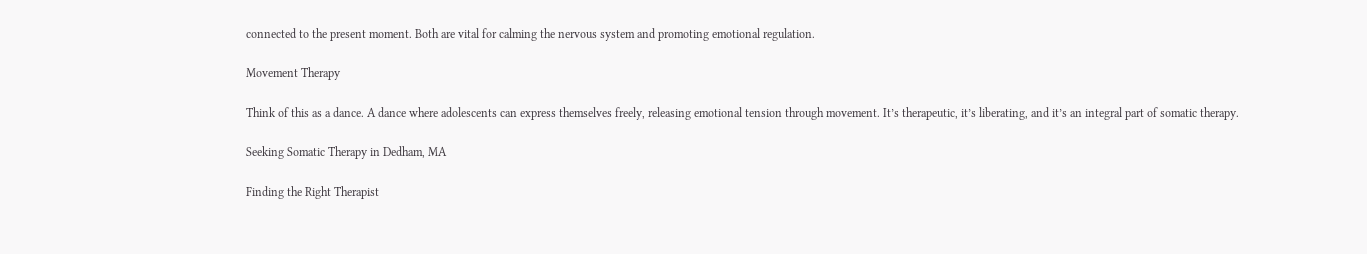connected to the present moment. Both are vital for calming the nervous system and promoting emotional regulation.

Movement Therapy

Think of this as a dance. A dance where adolescents can express themselves freely, releasing emotional tension through movement. It’s therapeutic, it’s liberating, and it’s an integral part of somatic therapy.

Seeking Somatic Therapy in Dedham, MA

Finding the Right Therapist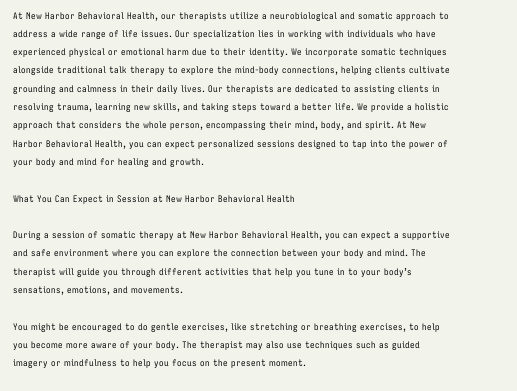At New Harbor Behavioral Health, our therapists utilize a neurobiological and somatic approach to address a wide range of life issues. Our specialization lies in working with individuals who have experienced physical or emotional harm due to their identity. We incorporate somatic techniques alongside traditional talk therapy to explore the mind-body connections, helping clients cultivate grounding and calmness in their daily lives. Our therapists are dedicated to assisting clients in resolving trauma, learning new skills, and taking steps toward a better life. We provide a holistic approach that considers the whole person, encompassing their mind, body, and spirit. At New Harbor Behavioral Health, you can expect personalized sessions designed to tap into the power of your body and mind for healing and growth.

What You Can Expect in Session at New Harbor Behavioral Health

During a session of somatic therapy at New Harbor Behavioral Health, you can expect a supportive and safe environment where you can explore the connection between your body and mind. The therapist will guide you through different activities that help you tune in to your body’s sensations, emotions, and movements.

You might be encouraged to do gentle exercises, like stretching or breathing exercises, to help you become more aware of your body. The therapist may also use techniques such as guided imagery or mindfulness to help you focus on the present moment.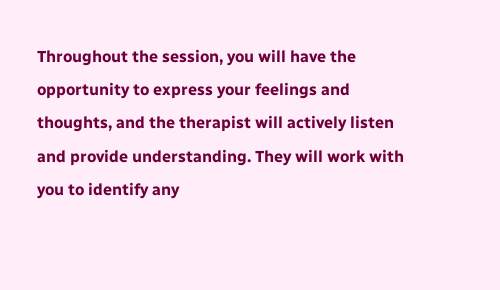Throughout the session, you will have the opportunity to express your feelings and thoughts, and the therapist will actively listen and provide understanding. They will work with you to identify any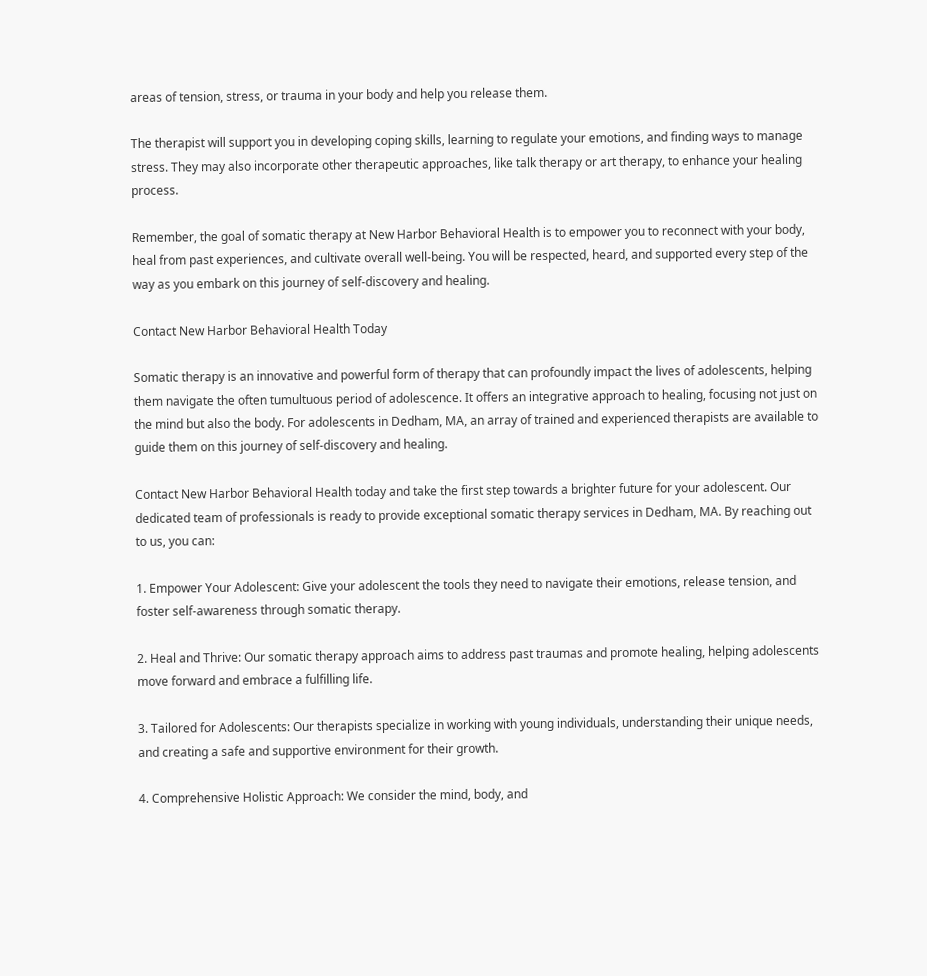areas of tension, stress, or trauma in your body and help you release them.

The therapist will support you in developing coping skills, learning to regulate your emotions, and finding ways to manage stress. They may also incorporate other therapeutic approaches, like talk therapy or art therapy, to enhance your healing process.

Remember, the goal of somatic therapy at New Harbor Behavioral Health is to empower you to reconnect with your body, heal from past experiences, and cultivate overall well-being. You will be respected, heard, and supported every step of the way as you embark on this journey of self-discovery and healing.

Contact New Harbor Behavioral Health Today

Somatic therapy is an innovative and powerful form of therapy that can profoundly impact the lives of adolescents, helping them navigate the often tumultuous period of adolescence. It offers an integrative approach to healing, focusing not just on the mind but also the body. For adolescents in Dedham, MA, an array of trained and experienced therapists are available to guide them on this journey of self-discovery and healing.

Contact New Harbor Behavioral Health today and take the first step towards a brighter future for your adolescent. Our dedicated team of professionals is ready to provide exceptional somatic therapy services in Dedham, MA. By reaching out to us, you can:

1. Empower Your Adolescent: Give your adolescent the tools they need to navigate their emotions, release tension, and foster self-awareness through somatic therapy.

2. Heal and Thrive: Our somatic therapy approach aims to address past traumas and promote healing, helping adolescents move forward and embrace a fulfilling life.

3. Tailored for Adolescents: Our therapists specialize in working with young individuals, understanding their unique needs, and creating a safe and supportive environment for their growth.

4. Comprehensive Holistic Approach: We consider the mind, body, and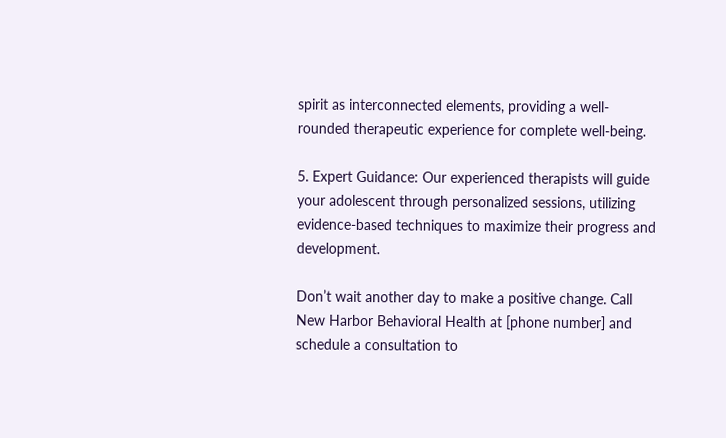spirit as interconnected elements, providing a well-rounded therapeutic experience for complete well-being.

5. Expert Guidance: Our experienced therapists will guide your adolescent through personalized sessions, utilizing evidence-based techniques to maximize their progress and development.

Don’t wait another day to make a positive change. Call New Harbor Behavioral Health at [phone number] and schedule a consultation to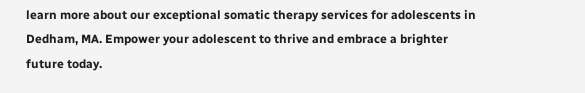learn more about our exceptional somatic therapy services for adolescents in Dedham, MA. Empower your adolescent to thrive and embrace a brighter future today.